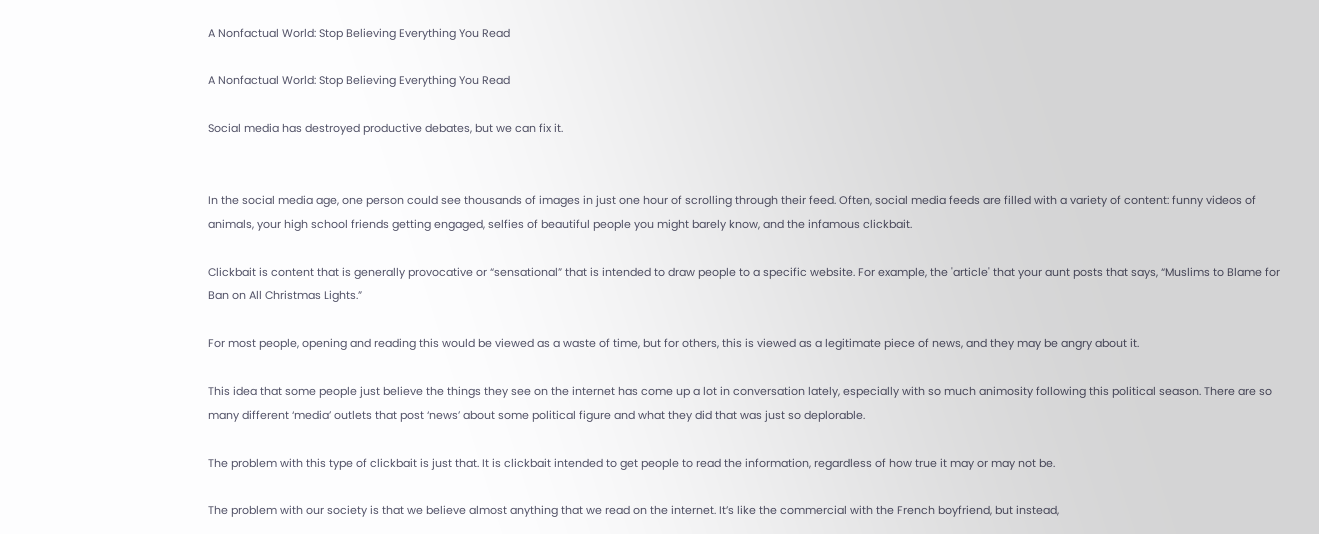A Nonfactual World: Stop Believing Everything You Read

A Nonfactual World: Stop Believing Everything You Read

Social media has destroyed productive debates, but we can fix it.


In the social media age, one person could see thousands of images in just one hour of scrolling through their feed. Often, social media feeds are filled with a variety of content: funny videos of animals, your high school friends getting engaged, selfies of beautiful people you might barely know, and the infamous clickbait.

Clickbait is content that is generally provocative or “sensational” that is intended to draw people to a specific website. For example, the 'article' that your aunt posts that says, “Muslims to Blame for Ban on All Christmas Lights.”

For most people, opening and reading this would be viewed as a waste of time, but for others, this is viewed as a legitimate piece of news, and they may be angry about it.

This idea that some people just believe the things they see on the internet has come up a lot in conversation lately, especially with so much animosity following this political season. There are so many different ‘media’ outlets that post ‘news’ about some political figure and what they did that was just so deplorable.

The problem with this type of clickbait is just that. It is clickbait intended to get people to read the information, regardless of how true it may or may not be.

The problem with our society is that we believe almost anything that we read on the internet. It’s like the commercial with the French boyfriend, but instead,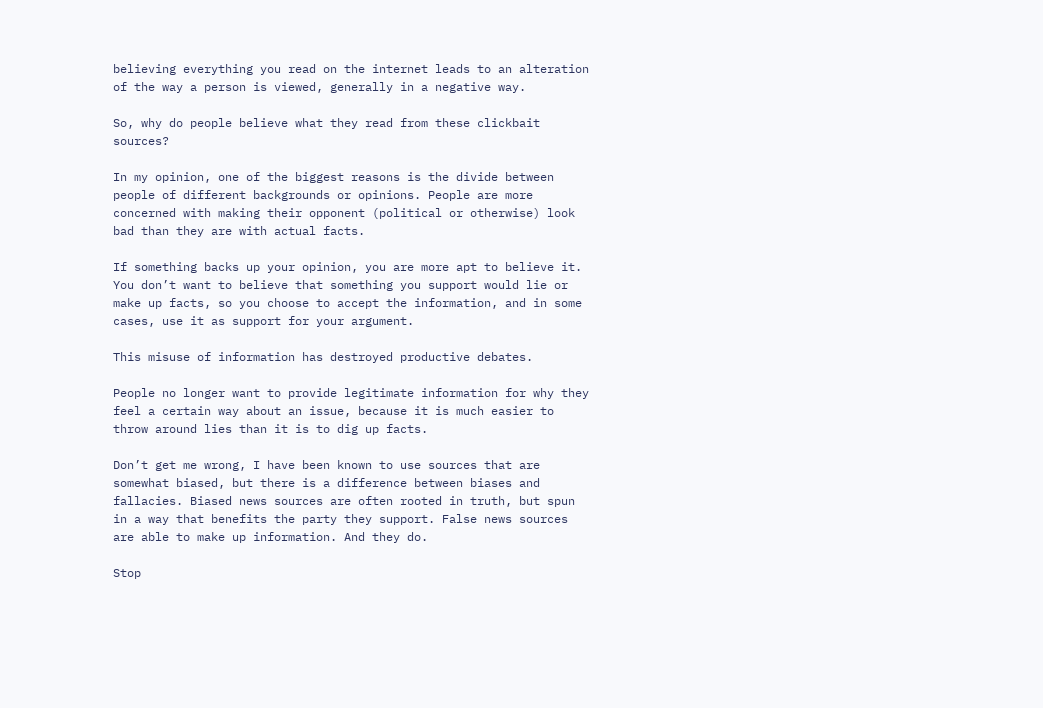believing everything you read on the internet leads to an alteration of the way a person is viewed, generally in a negative way.

So, why do people believe what they read from these clickbait sources?

In my opinion, one of the biggest reasons is the divide between people of different backgrounds or opinions. People are more concerned with making their opponent (political or otherwise) look bad than they are with actual facts.

If something backs up your opinion, you are more apt to believe it. You don’t want to believe that something you support would lie or make up facts, so you choose to accept the information, and in some cases, use it as support for your argument.

This misuse of information has destroyed productive debates.

People no longer want to provide legitimate information for why they feel a certain way about an issue, because it is much easier to throw around lies than it is to dig up facts.

Don’t get me wrong, I have been known to use sources that are somewhat biased, but there is a difference between biases and fallacies. Biased news sources are often rooted in truth, but spun in a way that benefits the party they support. False news sources are able to make up information. And they do.

Stop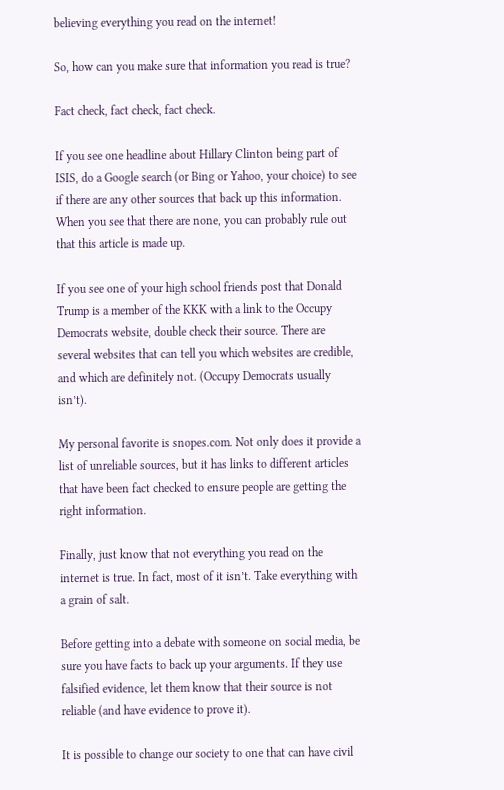believing everything you read on the internet!

So, how can you make sure that information you read is true?

Fact check, fact check, fact check.

If you see one headline about Hillary Clinton being part of ISIS, do a Google search (or Bing or Yahoo, your choice) to see if there are any other sources that back up this information. When you see that there are none, you can probably rule out that this article is made up.

If you see one of your high school friends post that Donald Trump is a member of the KKK with a link to the Occupy Democrats website, double check their source. There are several websites that can tell you which websites are credible, and which are definitely not. (Occupy Democrats usually isn’t).

My personal favorite is snopes.com. Not only does it provide a list of unreliable sources, but it has links to different articles that have been fact checked to ensure people are getting the right information.

Finally, just know that not everything you read on the internet is true. In fact, most of it isn’t. Take everything with a grain of salt.

Before getting into a debate with someone on social media, be sure you have facts to back up your arguments. If they use falsified evidence, let them know that their source is not reliable (and have evidence to prove it).

It is possible to change our society to one that can have civil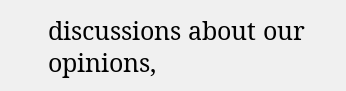discussions about our opinions,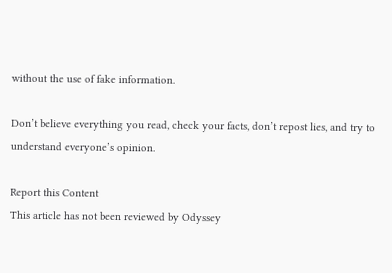without the use of fake information.

Don’t believe everything you read, check your facts, don’t repost lies, and try to understand everyone’s opinion.

Report this Content
This article has not been reviewed by Odyssey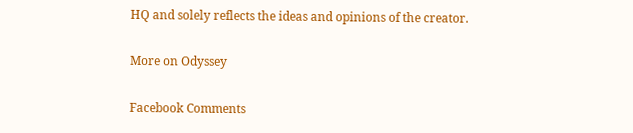HQ and solely reflects the ideas and opinions of the creator.

More on Odyssey

Facebook Comments